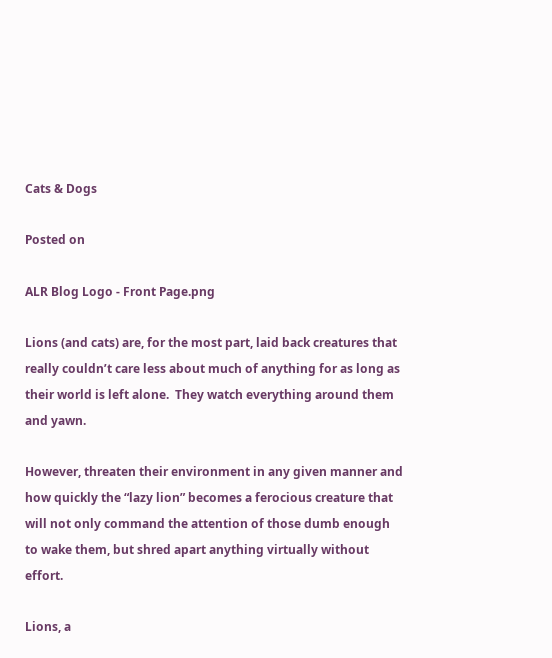Cats & Dogs

Posted on

ALR Blog Logo - Front Page.png

Lions (and cats) are, for the most part, laid back creatures that really couldn’t care less about much of anything for as long as their world is left alone.  They watch everything around them and yawn.

However, threaten their environment in any given manner and how quickly the “lazy lion” becomes a ferocious creature that will not only command the attention of those dumb enough to wake them, but shred apart anything virtually without effort.

Lions, a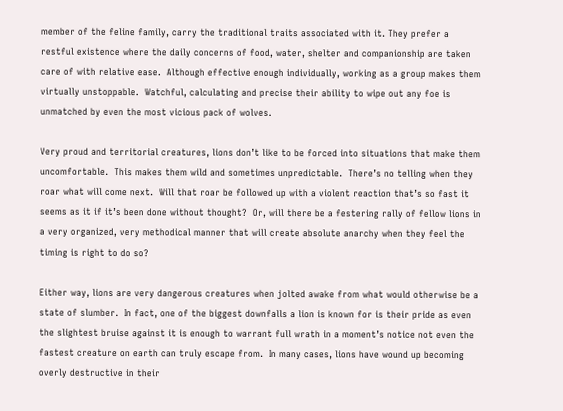member of the feline family, carry the traditional traits associated with it. They prefer a restful existence where the daily concerns of food, water, shelter and companionship are taken care of with relative ease.  Although effective enough individually, working as a group makes them virtually unstoppable.  Watchful, calculating and precise their ability to wipe out any foe is unmatched by even the most vicious pack of wolves.

Very proud and territorial creatures, lions don’t like to be forced into situations that make them uncomfortable.  This makes them wild and sometimes unpredictable.  There’s no telling when they roar what will come next.  Will that roar be followed up with a violent reaction that’s so fast it seems as it if it’s been done without thought?  Or, will there be a festering rally of fellow lions in a very organized, very methodical manner that will create absolute anarchy when they feel the timing is right to do so?

Either way, lions are very dangerous creatures when jolted awake from what would otherwise be a state of slumber.  In fact, one of the biggest downfalls a lion is known for is their pride as even the slightest bruise against it is enough to warrant full wrath in a moment’s notice not even the fastest creature on earth can truly escape from.  In many cases, lions have wound up becoming overly destructive in their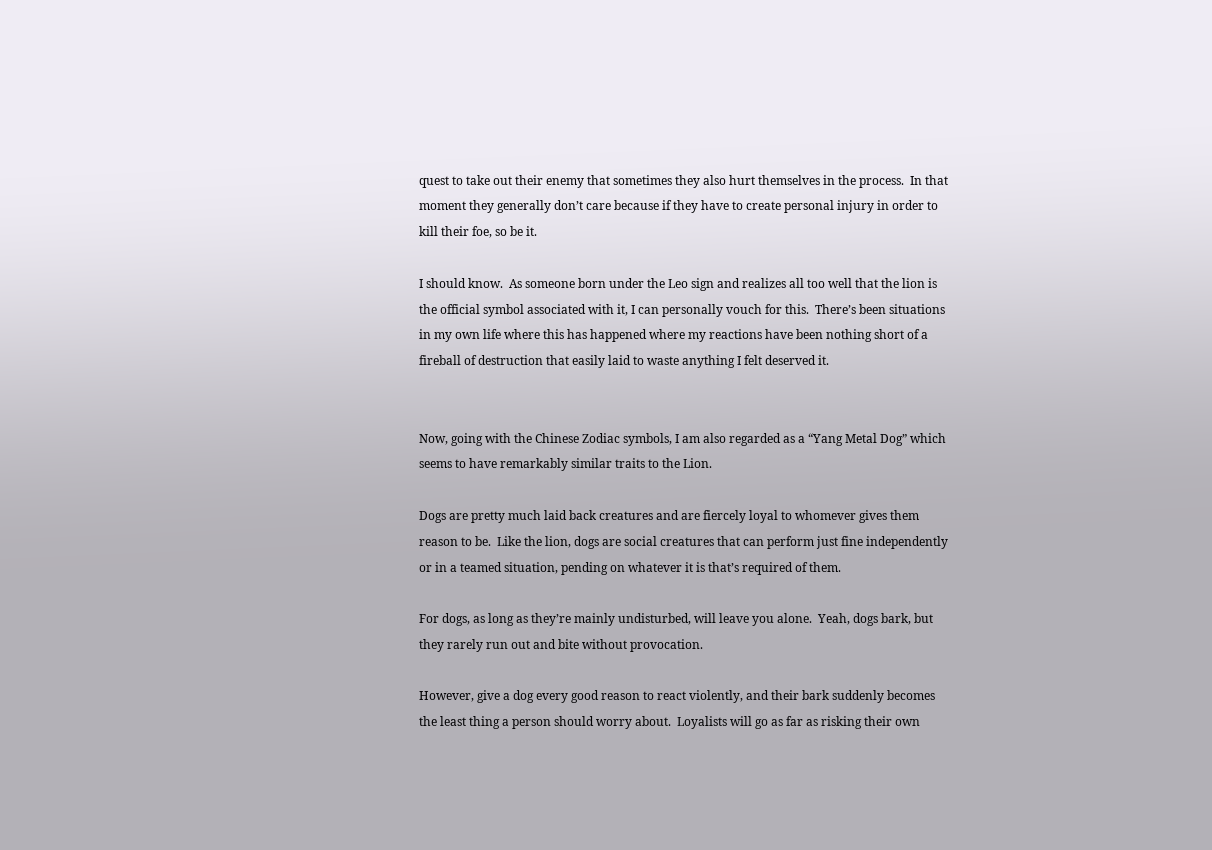quest to take out their enemy that sometimes they also hurt themselves in the process.  In that moment they generally don’t care because if they have to create personal injury in order to kill their foe, so be it.

I should know.  As someone born under the Leo sign and realizes all too well that the lion is the official symbol associated with it, I can personally vouch for this.  There’s been situations in my own life where this has happened where my reactions have been nothing short of a fireball of destruction that easily laid to waste anything I felt deserved it.


Now, going with the Chinese Zodiac symbols, I am also regarded as a “Yang Metal Dog” which seems to have remarkably similar traits to the Lion.

Dogs are pretty much laid back creatures and are fiercely loyal to whomever gives them reason to be.  Like the lion, dogs are social creatures that can perform just fine independently or in a teamed situation, pending on whatever it is that’s required of them.

For dogs, as long as they’re mainly undisturbed, will leave you alone.  Yeah, dogs bark, but they rarely run out and bite without provocation.

However, give a dog every good reason to react violently, and their bark suddenly becomes the least thing a person should worry about.  Loyalists will go as far as risking their own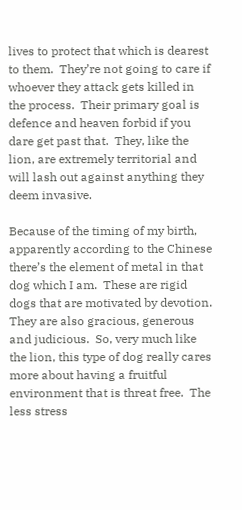lives to protect that which is dearest to them.  They’re not going to care if whoever they attack gets killed in the process.  Their primary goal is defence and heaven forbid if you dare get past that.  They, like the lion, are extremely territorial and will lash out against anything they deem invasive.

Because of the timing of my birth, apparently according to the Chinese there’s the element of metal in that dog which I am.  These are rigid dogs that are motivated by devotion.  They are also gracious, generous and judicious.  So, very much like the lion, this type of dog really cares more about having a fruitful environment that is threat free.  The less stress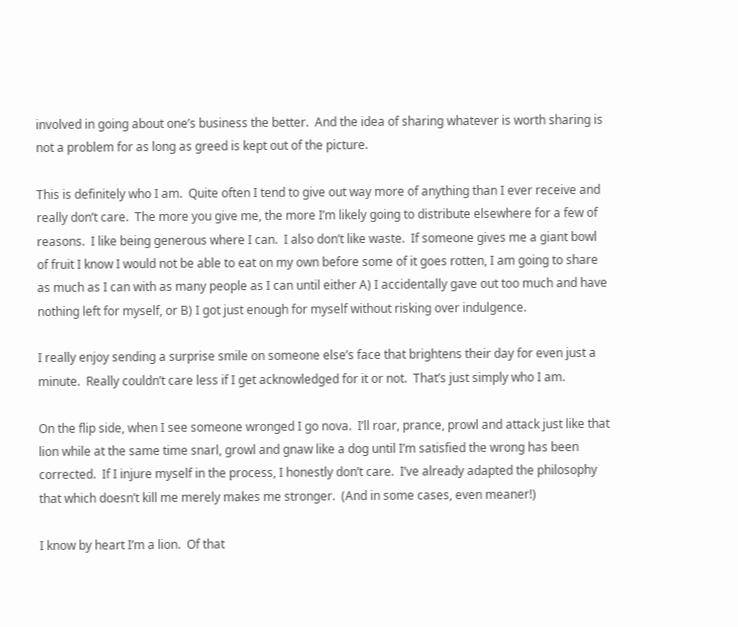involved in going about one’s business the better.  And the idea of sharing whatever is worth sharing is not a problem for as long as greed is kept out of the picture.

This is definitely who I am.  Quite often I tend to give out way more of anything than I ever receive and really don’t care.  The more you give me, the more I’m likely going to distribute elsewhere for a few of reasons.  I like being generous where I can.  I also don’t like waste.  If someone gives me a giant bowl of fruit I know I would not be able to eat on my own before some of it goes rotten, I am going to share as much as I can with as many people as I can until either A) I accidentally gave out too much and have nothing left for myself, or B) I got just enough for myself without risking over indulgence.

I really enjoy sending a surprise smile on someone else’s face that brightens their day for even just a minute.  Really couldn’t care less if I get acknowledged for it or not.  That’s just simply who I am.

On the flip side, when I see someone wronged I go nova.  I’ll roar, prance, prowl and attack just like that lion while at the same time snarl, growl and gnaw like a dog until I’m satisfied the wrong has been corrected.  If I injure myself in the process, I honestly don’t care.  I’ve already adapted the philosophy that which doesn’t kill me merely makes me stronger.  (And in some cases, even meaner!)

I know by heart I’m a lion.  Of that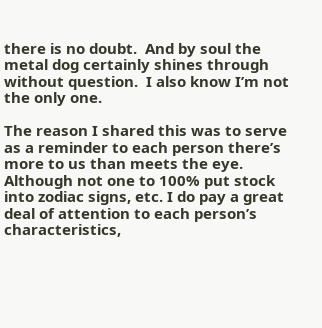there is no doubt.  And by soul the metal dog certainly shines through without question.  I also know I’m not the only one.

The reason I shared this was to serve as a reminder to each person there’s more to us than meets the eye.  Although not one to 100% put stock into zodiac signs, etc. I do pay a great deal of attention to each person’s characteristics,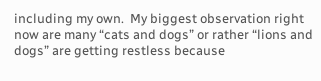including my own.  My biggest observation right now are many “cats and dogs” or rather “lions and dogs” are getting restless because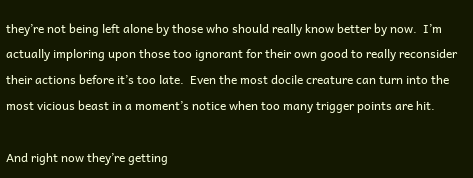they’re not being left alone by those who should really know better by now.  I’m actually imploring upon those too ignorant for their own good to really reconsider their actions before it’s too late.  Even the most docile creature can turn into the most vicious beast in a moment’s notice when too many trigger points are hit.

And right now they’re getting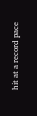hit at a record pace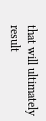that will ultimately result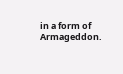in a form of Armageddon.